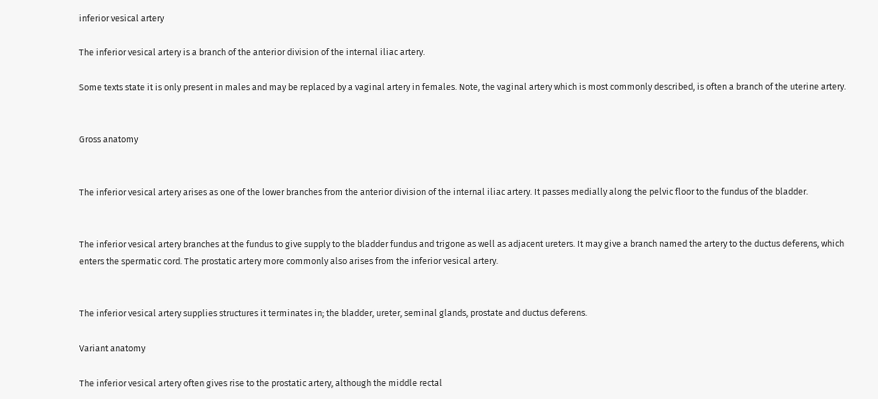inferior vesical artery

The inferior vesical artery is a branch of the anterior division of the internal iliac artery.

Some texts state it is only present in males and may be replaced by a vaginal artery in females. Note, the vaginal artery which is most commonly described, is often a branch of the uterine artery.


Gross anatomy


The inferior vesical artery arises as one of the lower branches from the anterior division of the internal iliac artery. It passes medially along the pelvic floor to the fundus of the bladder.


The inferior vesical artery branches at the fundus to give supply to the bladder fundus and trigone as well as adjacent ureters. It may give a branch named the artery to the ductus deferens, which enters the spermatic cord. The prostatic artery more commonly also arises from the inferior vesical artery.


The inferior vesical artery supplies structures it terminates in; the bladder, ureter, seminal glands, prostate and ductus deferens.

Variant anatomy

The inferior vesical artery often gives rise to the prostatic artery, although the middle rectal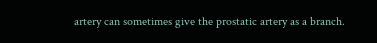artery can sometimes give the prostatic artery as a branch.